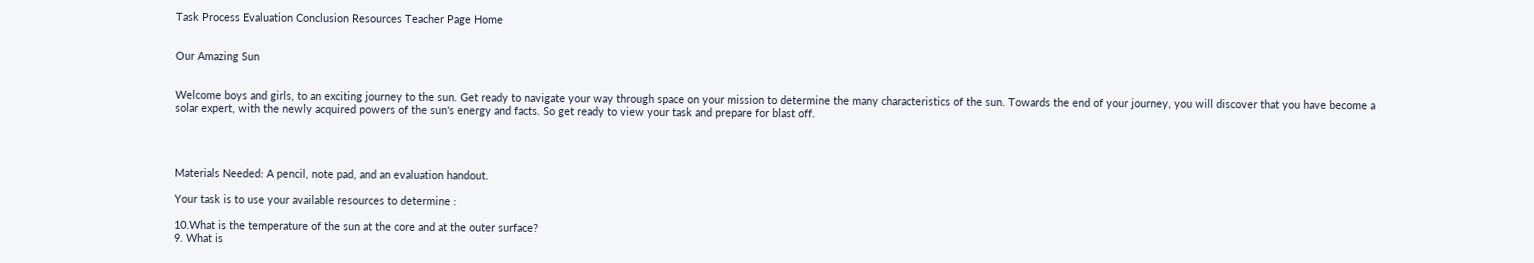Task Process Evaluation Conclusion Resources Teacher Page Home


Our Amazing Sun


Welcome boys and girls, to an exciting journey to the sun. Get ready to navigate your way through space on your mission to determine the many characteristics of the sun. Towards the end of your journey, you will discover that you have become a solar expert, with the newly acquired powers of the sun's energy and facts. So get ready to view your task and prepare for blast off.




Materials Needed: A pencil, note pad, and an evaluation handout.

Your task is to use your available resources to determine :

10.What is the temperature of the sun at the core and at the outer surface?
9. What is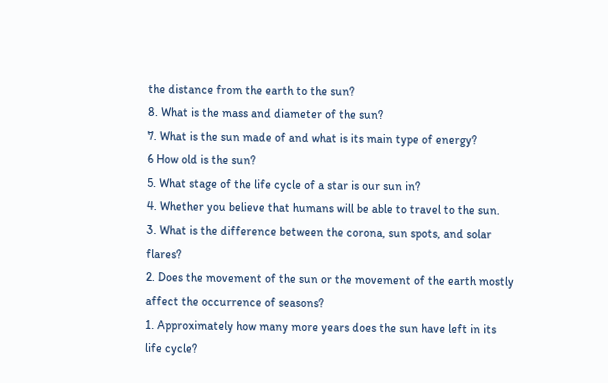the distance from the earth to the sun?
8. What is the mass and diameter of the sun?
7. What is the sun made of and what is its main type of energy?
6 How old is the sun?
5. What stage of the life cycle of a star is our sun in?
4. Whether you believe that humans will be able to travel to the sun.
3. What is the difference between the corona, sun spots, and solar flares?
2. Does the movement of the sun or the movement of the earth mostly
affect the occurrence of seasons?
1. Approximately how many more years does the sun have left in its life cycle?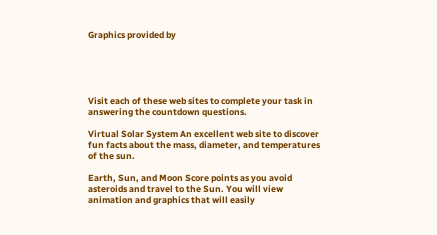Graphics provided by





Visit each of these web sites to complete your task in answering the countdown questions.

Virtual Solar System An excellent web site to discover fun facts about the mass, diameter, and temperatures of the sun.

Earth, Sun, and Moon Score points as you avoid asteroids and travel to the Sun. You will view animation and graphics that will easily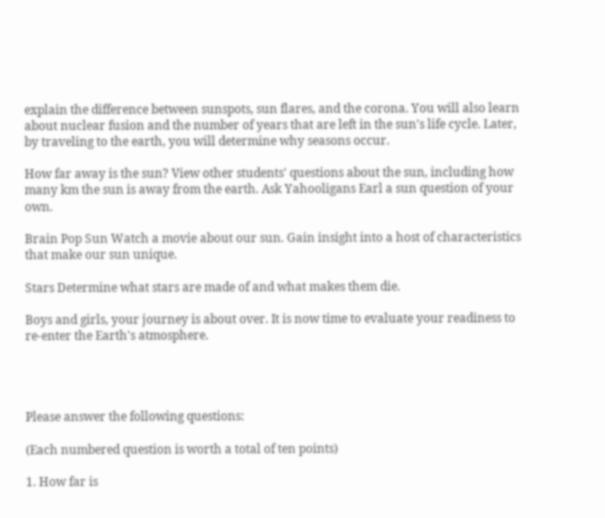explain the difference between sunspots, sun flares, and the corona. You will also learn about nuclear fusion and the number of years that are left in the sun's life cycle. Later, by traveling to the earth, you will determine why seasons occur.

How far away is the sun? View other students' questions about the sun, including how many km the sun is away from the earth. Ask Yahooligans Earl a sun question of your own.

Brain Pop Sun Watch a movie about our sun. Gain insight into a host of characteristics that make our sun unique.

Stars Determine what stars are made of and what makes them die.

Boys and girls, your journey is about over. It is now time to evaluate your readiness to re-enter the Earth's atmosphere.




Please answer the following questions:

(Each numbered question is worth a total of ten points)

1. How far is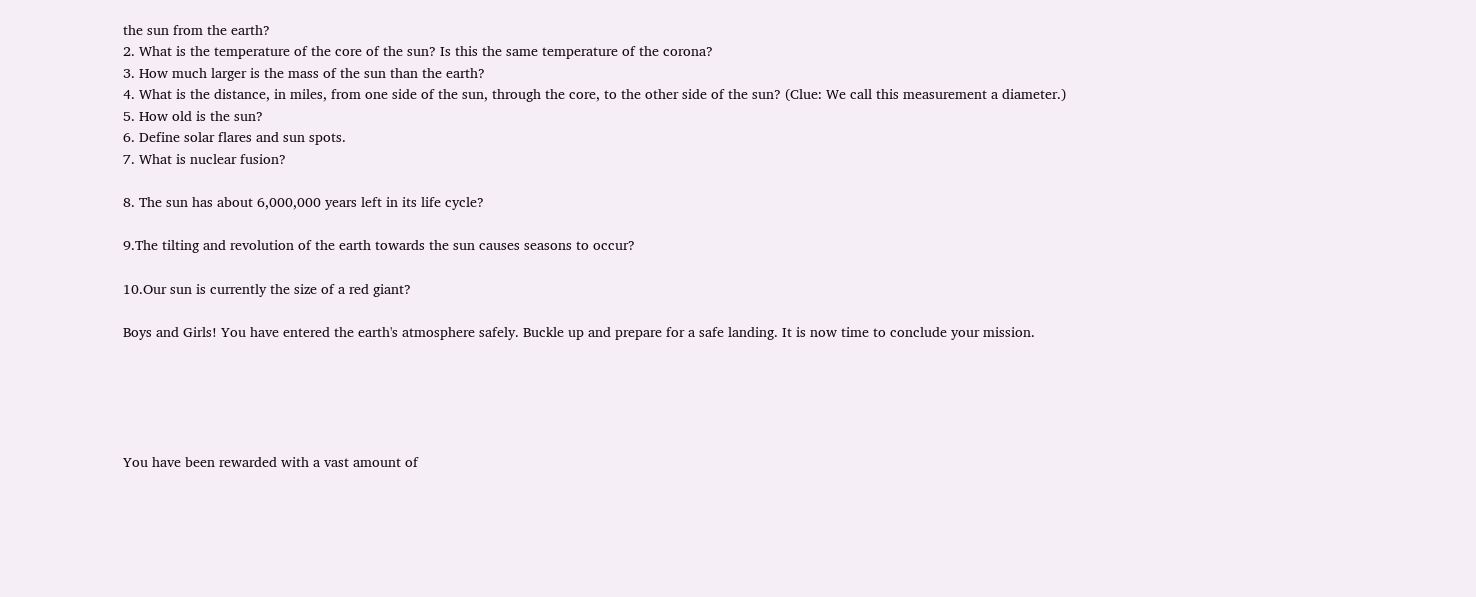the sun from the earth?
2. What is the temperature of the core of the sun? Is this the same temperature of the corona?
3. How much larger is the mass of the sun than the earth?
4. What is the distance, in miles, from one side of the sun, through the core, to the other side of the sun? (Clue: We call this measurement a diameter.)
5. How old is the sun?
6. Define solar flares and sun spots.
7. What is nuclear fusion?

8. The sun has about 6,000,000 years left in its life cycle?

9.The tilting and revolution of the earth towards the sun causes seasons to occur?

10.Our sun is currently the size of a red giant?

Boys and Girls! You have entered the earth's atmosphere safely. Buckle up and prepare for a safe landing. It is now time to conclude your mission.





You have been rewarded with a vast amount of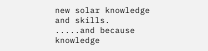new solar knowledge and skills.
.....and because knowledge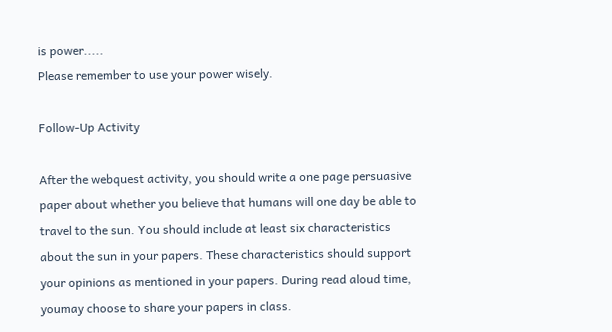is power.....
Please remember to use your power wisely.

Follow-Up Activity

After the webquest activity, you should write a one page persuasive paper about whether you believe that humans will one day be able to travel to the sun. You should include at least six characteristics about the sun in your papers. These characteristics should support your opinions as mentioned in your papers. During read aloud time, youmay choose to share your papers in class.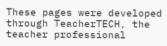These pages were developed through TeacherTECH, the teacher professional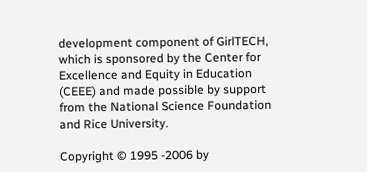development component of GirlTECH, which is sponsored by the Center for Excellence and Equity in Education (CEEE) and made possible by support from the National Science Foundation and Rice University.

Copyright © 1995 -2006 by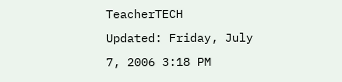TeacherTECH
Updated: Friday, July 7, 2006 3:18 PM